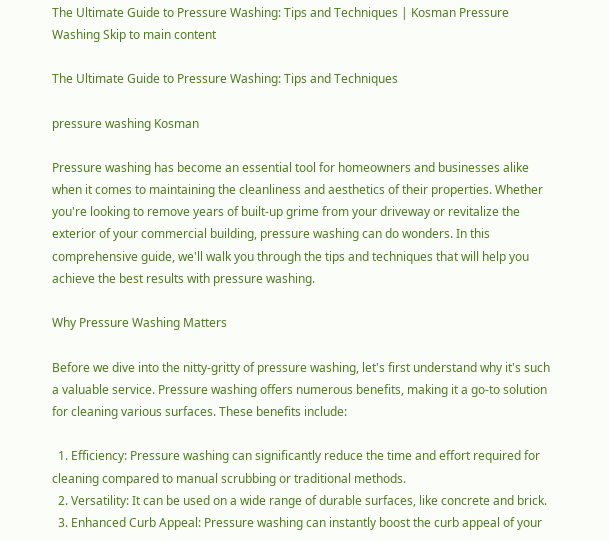The Ultimate Guide to Pressure Washing: Tips and Techniques | Kosman Pressure Washing Skip to main content

The Ultimate Guide to Pressure Washing: Tips and Techniques

pressure washing Kosman

Pressure washing has become an essential tool for homeowners and businesses alike when it comes to maintaining the cleanliness and aesthetics of their properties. Whether you're looking to remove years of built-up grime from your driveway or revitalize the exterior of your commercial building, pressure washing can do wonders. In this comprehensive guide, we'll walk you through the tips and techniques that will help you achieve the best results with pressure washing.

Why Pressure Washing Matters

Before we dive into the nitty-gritty of pressure washing, let's first understand why it's such a valuable service. Pressure washing offers numerous benefits, making it a go-to solution for cleaning various surfaces. These benefits include:

  1. Efficiency: Pressure washing can significantly reduce the time and effort required for cleaning compared to manual scrubbing or traditional methods.
  2. Versatility: It can be used on a wide range of durable surfaces, like concrete and brick.
  3. Enhanced Curb Appeal: Pressure washing can instantly boost the curb appeal of your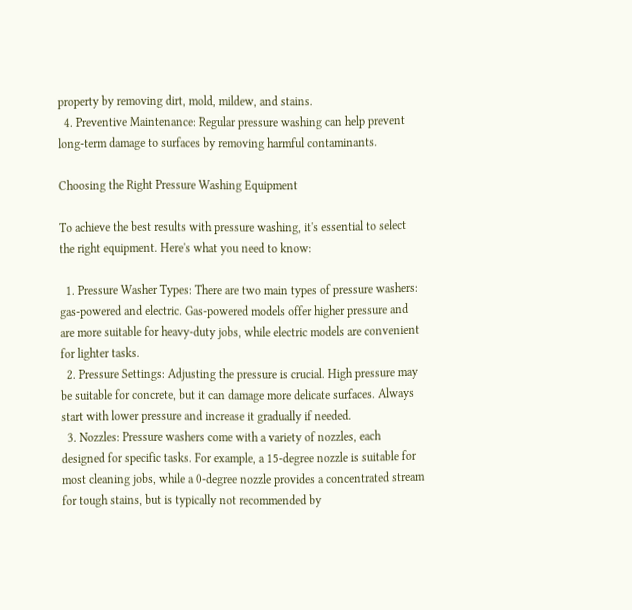property by removing dirt, mold, mildew, and stains.
  4. Preventive Maintenance: Regular pressure washing can help prevent long-term damage to surfaces by removing harmful contaminants.

Choosing the Right Pressure Washing Equipment

To achieve the best results with pressure washing, it's essential to select the right equipment. Here's what you need to know:

  1. Pressure Washer Types: There are two main types of pressure washers: gas-powered and electric. Gas-powered models offer higher pressure and are more suitable for heavy-duty jobs, while electric models are convenient for lighter tasks.
  2. Pressure Settings: Adjusting the pressure is crucial. High pressure may be suitable for concrete, but it can damage more delicate surfaces. Always start with lower pressure and increase it gradually if needed.
  3. Nozzles: Pressure washers come with a variety of nozzles, each designed for specific tasks. For example, a 15-degree nozzle is suitable for most cleaning jobs, while a 0-degree nozzle provides a concentrated stream for tough stains, but is typically not recommended by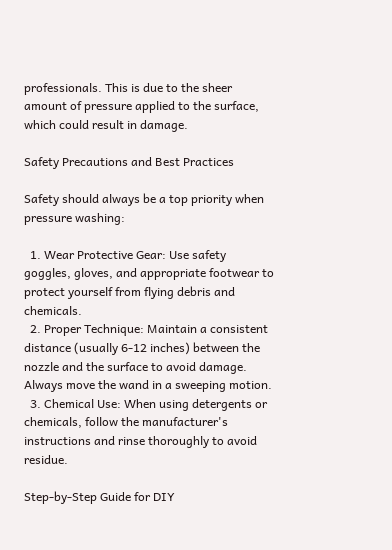professionals. This is due to the sheer amount of pressure applied to the surface, which could result in damage.

Safety Precautions and Best Practices

Safety should always be a top priority when pressure washing:

  1. Wear Protective Gear: Use safety goggles, gloves, and appropriate footwear to protect yourself from flying debris and chemicals.
  2. Proper Technique: Maintain a consistent distance (usually 6-12 inches) between the nozzle and the surface to avoid damage. Always move the wand in a sweeping motion.
  3. Chemical Use: When using detergents or chemicals, follow the manufacturer's instructions and rinse thoroughly to avoid residue.

Step-by-Step Guide for DIY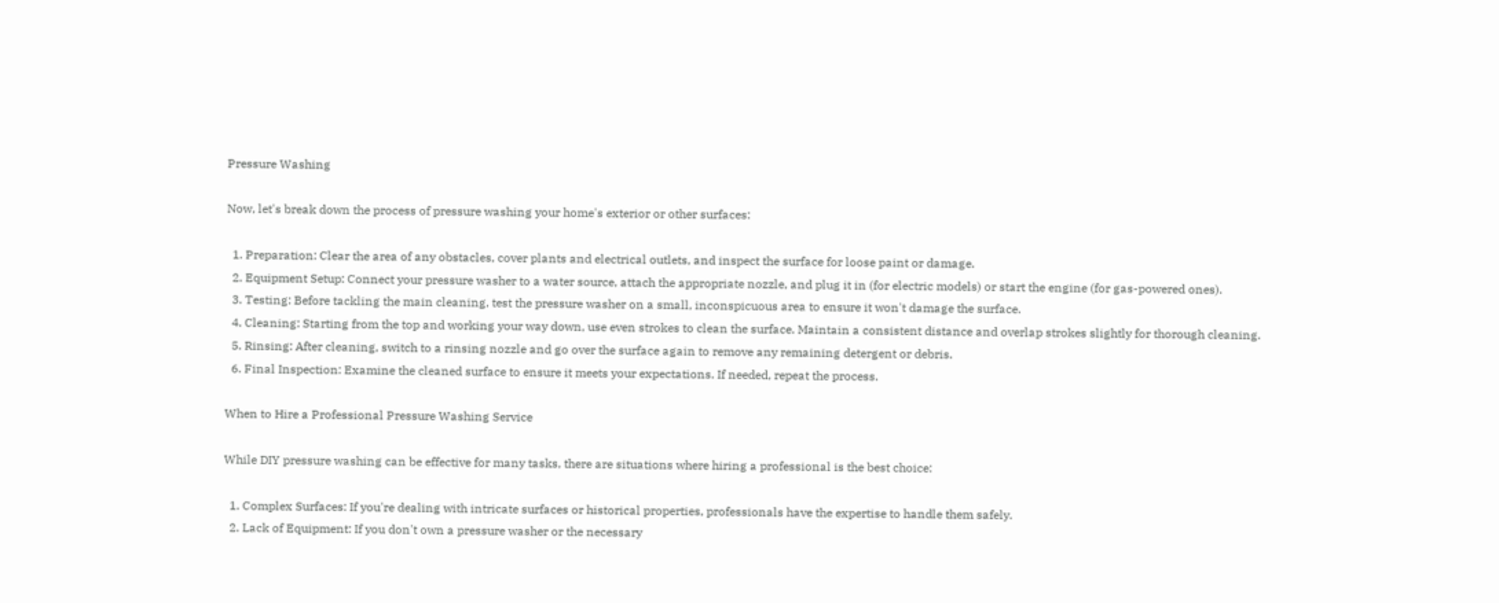Pressure Washing

Now, let's break down the process of pressure washing your home's exterior or other surfaces:

  1. Preparation: Clear the area of any obstacles, cover plants and electrical outlets, and inspect the surface for loose paint or damage.
  2. Equipment Setup: Connect your pressure washer to a water source, attach the appropriate nozzle, and plug it in (for electric models) or start the engine (for gas-powered ones).
  3. Testing: Before tackling the main cleaning, test the pressure washer on a small, inconspicuous area to ensure it won't damage the surface.
  4. Cleaning: Starting from the top and working your way down, use even strokes to clean the surface. Maintain a consistent distance and overlap strokes slightly for thorough cleaning.
  5. Rinsing: After cleaning, switch to a rinsing nozzle and go over the surface again to remove any remaining detergent or debris.
  6. Final Inspection: Examine the cleaned surface to ensure it meets your expectations. If needed, repeat the process.

When to Hire a Professional Pressure Washing Service

While DIY pressure washing can be effective for many tasks, there are situations where hiring a professional is the best choice:

  1. Complex Surfaces: If you're dealing with intricate surfaces or historical properties, professionals have the expertise to handle them safely.
  2. Lack of Equipment: If you don't own a pressure washer or the necessary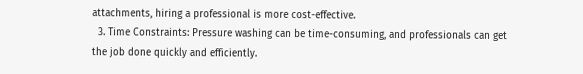attachments, hiring a professional is more cost-effective.
  3. Time Constraints: Pressure washing can be time-consuming, and professionals can get the job done quickly and efficiently.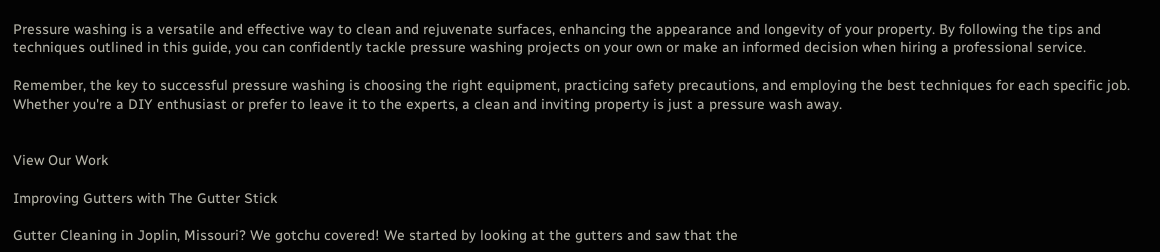Pressure washing is a versatile and effective way to clean and rejuvenate surfaces, enhancing the appearance and longevity of your property. By following the tips and techniques outlined in this guide, you can confidently tackle pressure washing projects on your own or make an informed decision when hiring a professional service.

Remember, the key to successful pressure washing is choosing the right equipment, practicing safety precautions, and employing the best techniques for each specific job. Whether you're a DIY enthusiast or prefer to leave it to the experts, a clean and inviting property is just a pressure wash away.


View Our Work

Improving Gutters with The Gutter Stick

Gutter Cleaning in Joplin, Missouri? We gotchu covered! We started by looking at the gutters and saw that the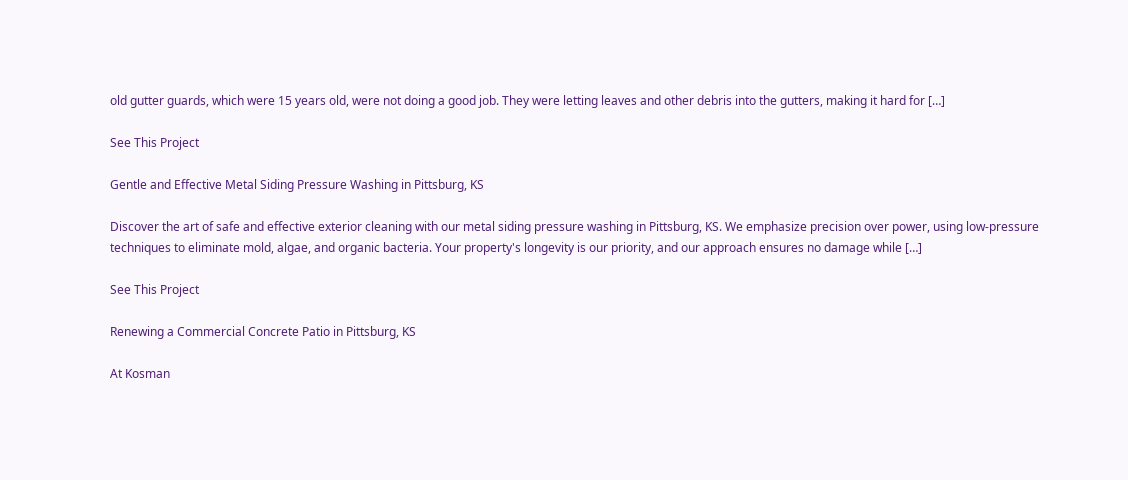old gutter guards, which were 15 years old, were not doing a good job. They were letting leaves and other debris into the gutters, making it hard for […]

See This Project

Gentle and Effective Metal Siding Pressure Washing in Pittsburg, KS

Discover the art of safe and effective exterior cleaning with our metal siding pressure washing in Pittsburg, KS. We emphasize precision over power, using low-pressure techniques to eliminate mold, algae, and organic bacteria. Your property's longevity is our priority, and our approach ensures no damage while […]

See This Project

Renewing a Commercial Concrete Patio in Pittsburg, KS

At Kosman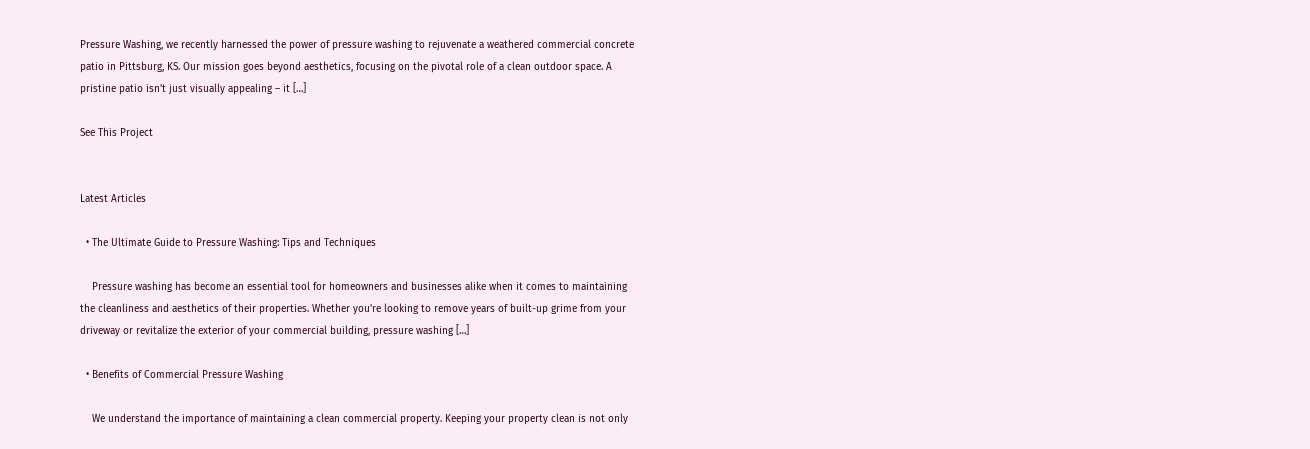Pressure Washing, we recently harnessed the power of pressure washing to rejuvenate a weathered commercial concrete patio in Pittsburg, KS. Our mission goes beyond aesthetics, focusing on the pivotal role of a clean outdoor space. A pristine patio isn't just visually appealing – it […]

See This Project


Latest Articles

  • The Ultimate Guide to Pressure Washing: Tips and Techniques

    Pressure washing has become an essential tool for homeowners and businesses alike when it comes to maintaining the cleanliness and aesthetics of their properties. Whether you're looking to remove years of built-up grime from your driveway or revitalize the exterior of your commercial building, pressure washing […]

  • Benefits of Commercial Pressure Washing

    We understand the importance of maintaining a clean commercial property. Keeping your property clean is not only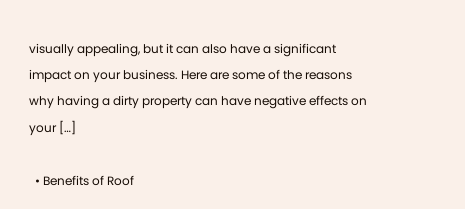visually appealing, but it can also have a significant impact on your business. Here are some of the reasons why having a dirty property can have negative effects on your […]

  • Benefits of Roof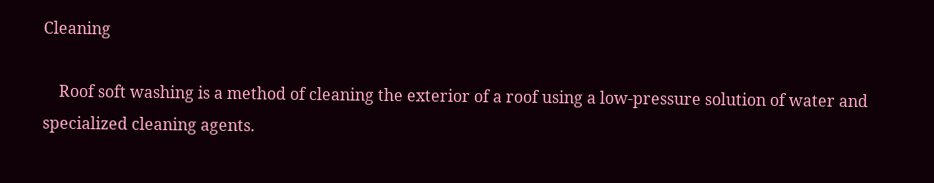Cleaning

    Roof soft washing is a method of cleaning the exterior of a roof using a low-pressure solution of water and specialized cleaning agents.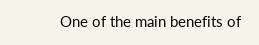One of the main benefits of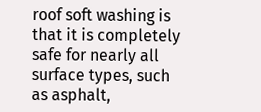roof soft washing is that it is completely safe for nearly all surface types, such as asphalt,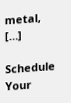metal, […]

Schedule Your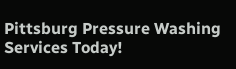Pittsburg Pressure Washing Services Today!